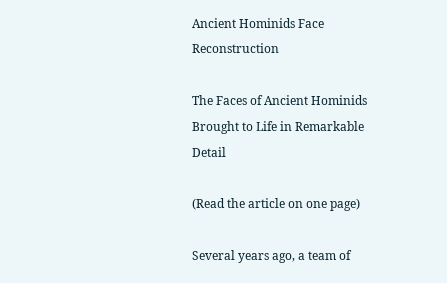Ancient Hominids Face Reconstruction

The Faces of Ancient Hominids Brought to Life in Remarkable Detail

(Read the article on one page)

Several years ago, a team of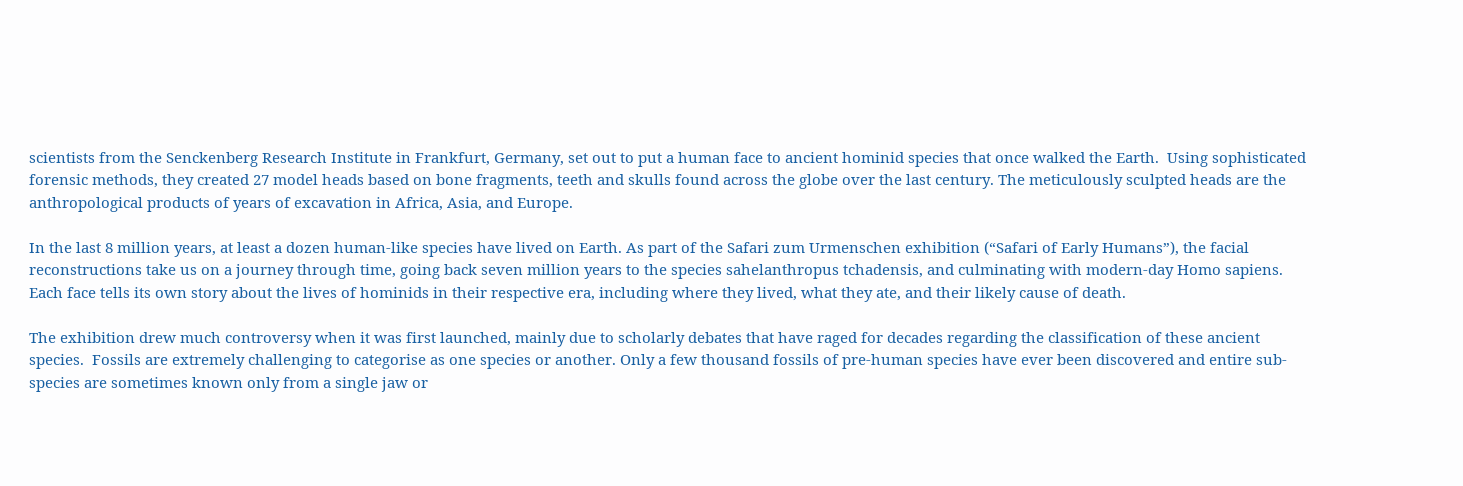scientists from the Senckenberg Research Institute in Frankfurt, Germany, set out to put a human face to ancient hominid species that once walked the Earth.  Using sophisticated forensic methods, they created 27 model heads based on bone fragments, teeth and skulls found across the globe over the last century. The meticulously sculpted heads are the anthropological products of years of excavation in Africa, Asia, and Europe.

In the last 8 million years, at least a dozen human-like species have lived on Earth. As part of the Safari zum Urmenschen exhibition (“Safari of Early Humans”), the facial reconstructions take us on a journey through time, going back seven million years to the species sahelanthropus tchadensis, and culminating with modern-day Homo sapiens.  Each face tells its own story about the lives of hominids in their respective era, including where they lived, what they ate, and their likely cause of death.

The exhibition drew much controversy when it was first launched, mainly due to scholarly debates that have raged for decades regarding the classification of these ancient species.  Fossils are extremely challenging to categorise as one species or another. Only a few thousand fossils of pre-human species have ever been discovered and entire sub-species are sometimes known only from a single jaw or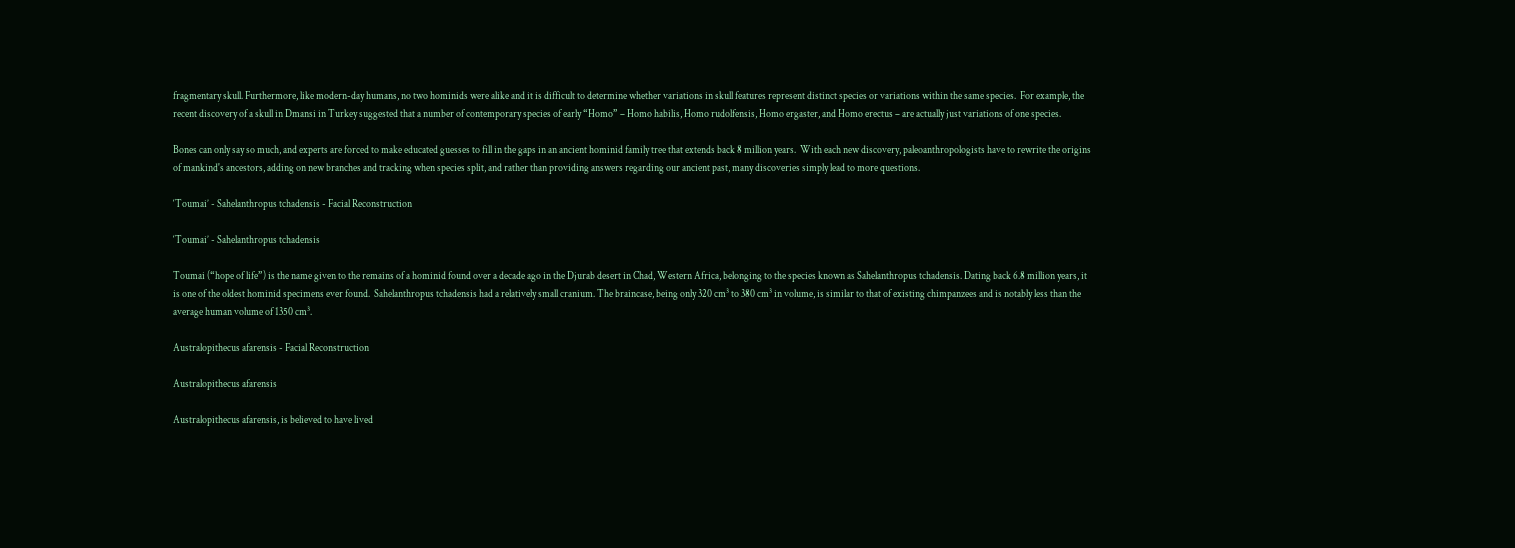fragmentary skull. Furthermore, like modern-day humans, no two hominids were alike and it is difficult to determine whether variations in skull features represent distinct species or variations within the same species.  For example, the recent discovery of a skull in Dmansi in Turkey suggested that a number of contemporary species of early “Homo” – Homo habilis, Homo rudolfensis, Homo ergaster, and Homo erectus – are actually just variations of one species.

Bones can only say so much, and experts are forced to make educated guesses to fill in the gaps in an ancient hominid family tree that extends back 8 million years.  With each new discovery, paleoanthropologists have to rewrite the origins of mankind's ancestors, adding on new branches and tracking when species split, and rather than providing answers regarding our ancient past, many discoveries simply lead to more questions.

‘Toumai’ - Sahelanthropus tchadensis - Facial Reconstruction

‘Toumai’ - Sahelanthropus tchadensis

Toumai (“hope of life”) is the name given to the remains of a hominid found over a decade ago in the Djurab desert in Chad, Western Africa, belonging to the species known as Sahelanthropus tchadensis. Dating back 6.8 million years, it is one of the oldest hominid specimens ever found.  Sahelanthropus tchadensis had a relatively small cranium. The braincase, being only 320 cm³ to 380 cm³ in volume, is similar to that of existing chimpanzees and is notably less than the average human volume of 1350 cm³.

Australopithecus afarensis - Facial Reconstruction

Australopithecus afarensis

Australopithecus afarensis, is believed to have lived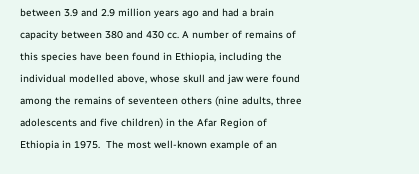between 3.9 and 2.9 million years ago and had a brain capacity between 380 and 430 cc. A number of remains of this species have been found in Ethiopia, including the individual modelled above, whose skull and jaw were found among the remains of seventeen others (nine adults, three adolescents and five children) in the Afar Region of Ethiopia in 1975.  The most well-known example of an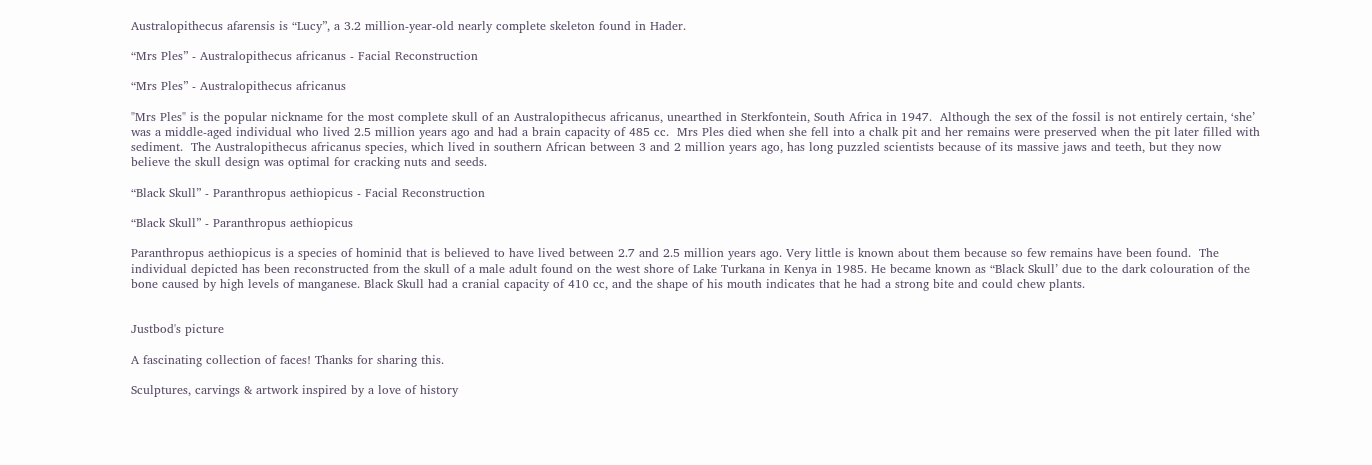Australopithecus afarensis is “Lucy”, a 3.2 million-year-old nearly complete skeleton found in Hader.

“Mrs Ples” - Australopithecus africanus - Facial Reconstruction

“Mrs Ples” - Australopithecus africanus

"Mrs Ples" is the popular nickname for the most complete skull of an Australopithecus africanus, unearthed in Sterkfontein, South Africa in 1947.  Although the sex of the fossil is not entirely certain, ‘she’ was a middle-aged individual who lived 2.5 million years ago and had a brain capacity of 485 cc.  Mrs Ples died when she fell into a chalk pit and her remains were preserved when the pit later filled with sediment.  The Australopithecus africanus species, which lived in southern African between 3 and 2 million years ago, has long puzzled scientists because of its massive jaws and teeth, but they now believe the skull design was optimal for cracking nuts and seeds.

“Black Skull” - Paranthropus aethiopicus - Facial Reconstruction

“Black Skull” - Paranthropus aethiopicus

Paranthropus aethiopicus is a species of hominid that is believed to have lived between 2.7 and 2.5 million years ago. Very little is known about them because so few remains have been found.  The individual depicted has been reconstructed from the skull of a male adult found on the west shore of Lake Turkana in Kenya in 1985. He became known as “Black Skull’ due to the dark colouration of the bone caused by high levels of manganese. Black Skull had a cranial capacity of 410 cc, and the shape of his mouth indicates that he had a strong bite and could chew plants.


Justbod's picture

A fascinating collection of faces! Thanks for sharing this.

Sculptures, carvings & artwork inspired by a love of history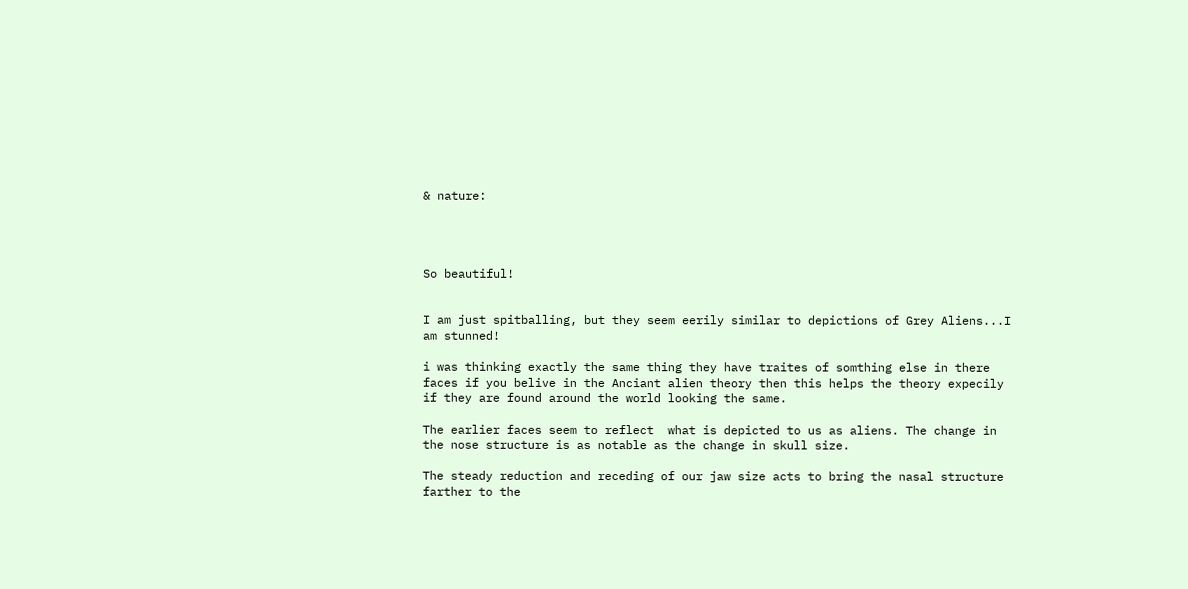& nature:




So beautiful!


I am just spitballing, but they seem eerily similar to depictions of Grey Aliens...I am stunned!

i was thinking exactly the same thing they have traites of somthing else in there faces if you belive in the Anciant alien theory then this helps the theory expecily if they are found around the world looking the same.

The earlier faces seem to reflect  what is depicted to us as aliens. The change in the nose structure is as notable as the change in skull size.

The steady reduction and receding of our jaw size acts to bring the nasal structure farther to the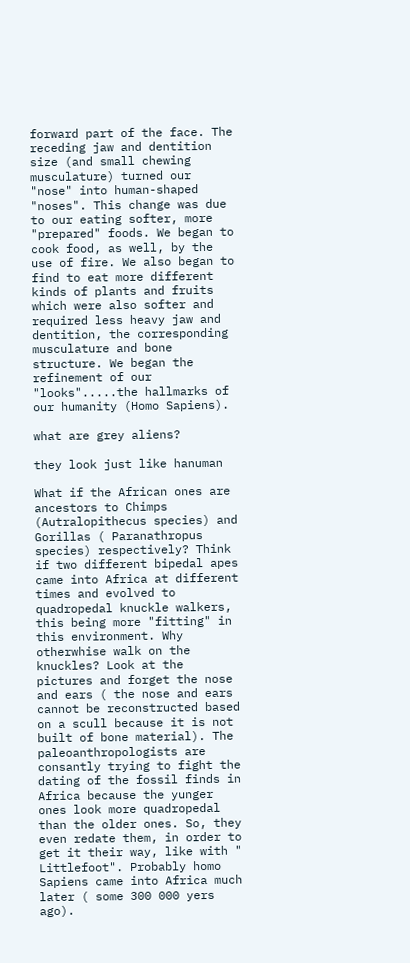forward part of the face. The receding jaw and dentition size (and small chewing musculature) turned our "nose" into human-shaped "noses". This change was due to our eating softer, more "prepared" foods. We began to cook food, as well, by the use of fire. We also began to find to eat more different kinds of plants and fruits which were also softer and required less heavy jaw and dentition, the corresponding musculature and bone structure. We began the refinement of our "looks".....the hallmarks of our humanity (Homo Sapiens).

what are grey aliens?

they look just like hanuman

What if the African ones are ancestors to Chimps (Autralopithecus species) and Gorillas ( Paranathropus species) respectively? Think if two different bipedal apes came into Africa at different times and evolved to quadropedal knuckle walkers, this being more "fitting" in this environment. Why otherwhise walk on the knuckles? Look at the pictures and forget the nose and ears ( the nose and ears cannot be reconstructed based on a scull because it is not built of bone material). The paleoanthropologists are consantly trying to fight the dating of the fossil finds in Africa because the yunger ones look more quadropedal than the older ones. So, they even redate them, in order to get it their way, like with " Littlefoot". Probably homo Sapiens came into Africa much later ( some 300 000 yers ago).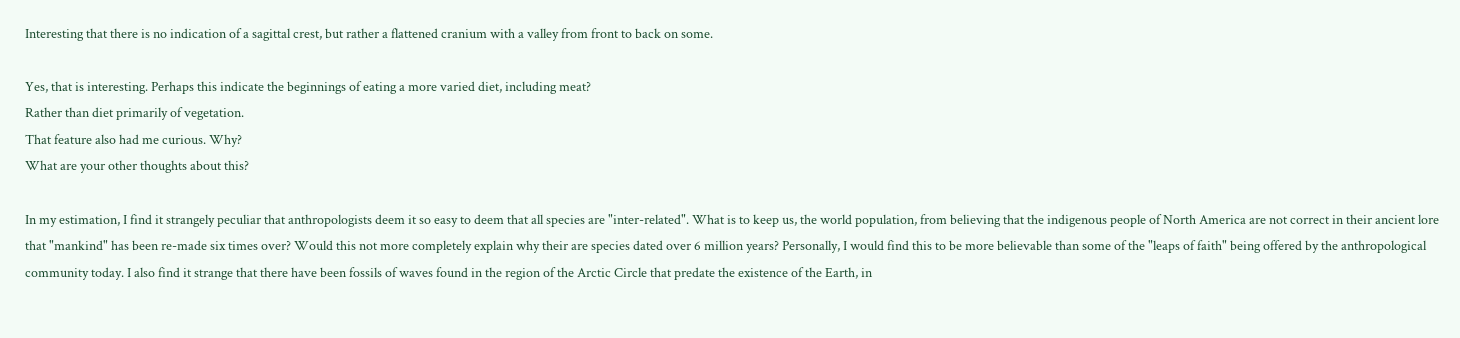Interesting that there is no indication of a sagittal crest, but rather a flattened cranium with a valley from front to back on some.

Yes, that is interesting. Perhaps this indicate the beginnings of eating a more varied diet, including meat?
Rather than diet primarily of vegetation.
That feature also had me curious. Why?
What are your other thoughts about this?

In my estimation, I find it strangely peculiar that anthropologists deem it so easy to deem that all species are "inter-related". What is to keep us, the world population, from believing that the indigenous people of North America are not correct in their ancient lore that "mankind" has been re-made six times over? Would this not more completely explain why their are species dated over 6 million years? Personally, I would find this to be more believable than some of the "leaps of faith" being offered by the anthropological community today. I also find it strange that there have been fossils of waves found in the region of the Arctic Circle that predate the existence of the Earth, in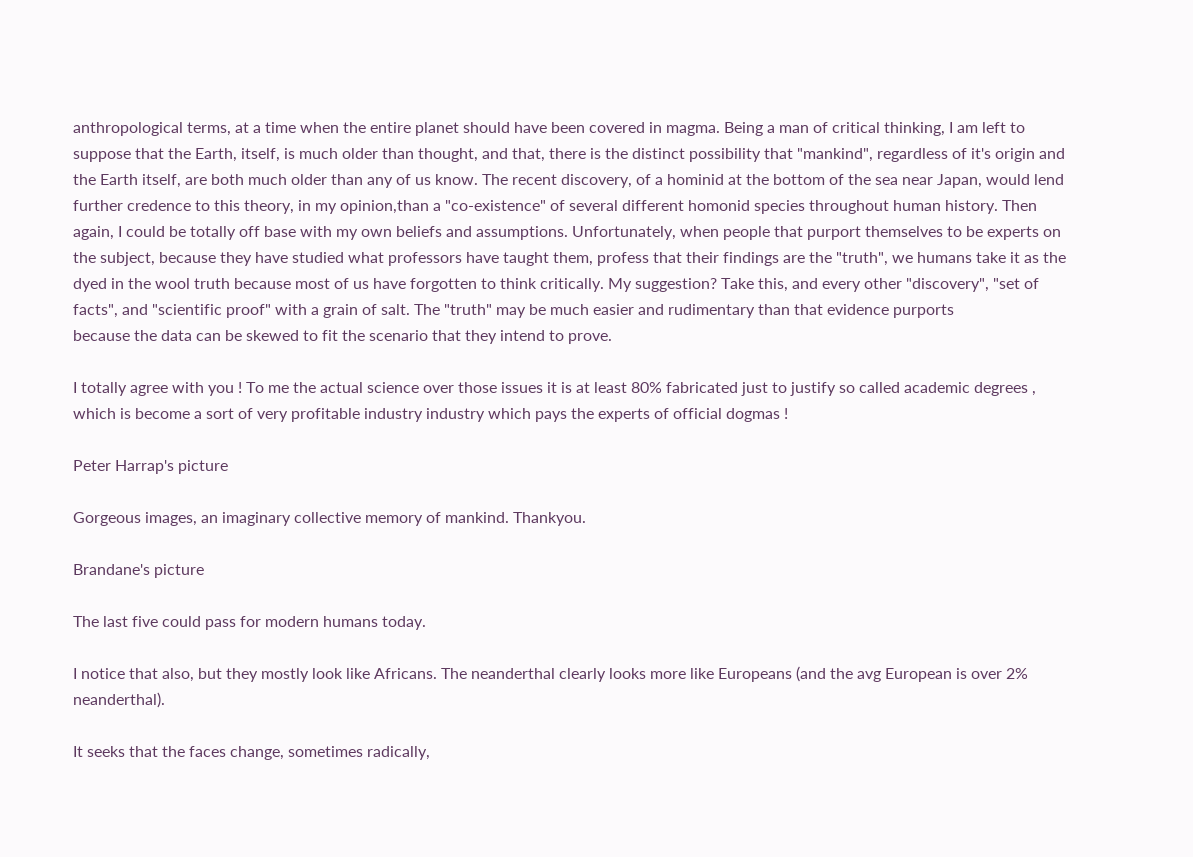anthropological terms, at a time when the entire planet should have been covered in magma. Being a man of critical thinking, I am left to suppose that the Earth, itself, is much older than thought, and that, there is the distinct possibility that "mankind", regardless of it's origin and the Earth itself, are both much older than any of us know. The recent discovery, of a hominid at the bottom of the sea near Japan, would lend further credence to this theory, in my opinion,than a "co-existence" of several different homonid species throughout human history. Then again, I could be totally off base with my own beliefs and assumptions. Unfortunately, when people that purport themselves to be experts on the subject, because they have studied what professors have taught them, profess that their findings are the "truth", we humans take it as the dyed in the wool truth because most of us have forgotten to think critically. My suggestion? Take this, and every other "discovery", "set of facts", and "scientific proof" with a grain of salt. The "truth" may be much easier and rudimentary than that evidence purports
because the data can be skewed to fit the scenario that they intend to prove.

I totally agree with you ! To me the actual science over those issues it is at least 80% fabricated just to justify so called academic degrees , which is become a sort of very profitable industry industry which pays the experts of official dogmas !

Peter Harrap's picture

Gorgeous images, an imaginary collective memory of mankind. Thankyou.

Brandane's picture

The last five could pass for modern humans today.

I notice that also, but they mostly look like Africans. The neanderthal clearly looks more like Europeans (and the avg European is over 2% neanderthal).

It seeks that the faces change, sometimes radically,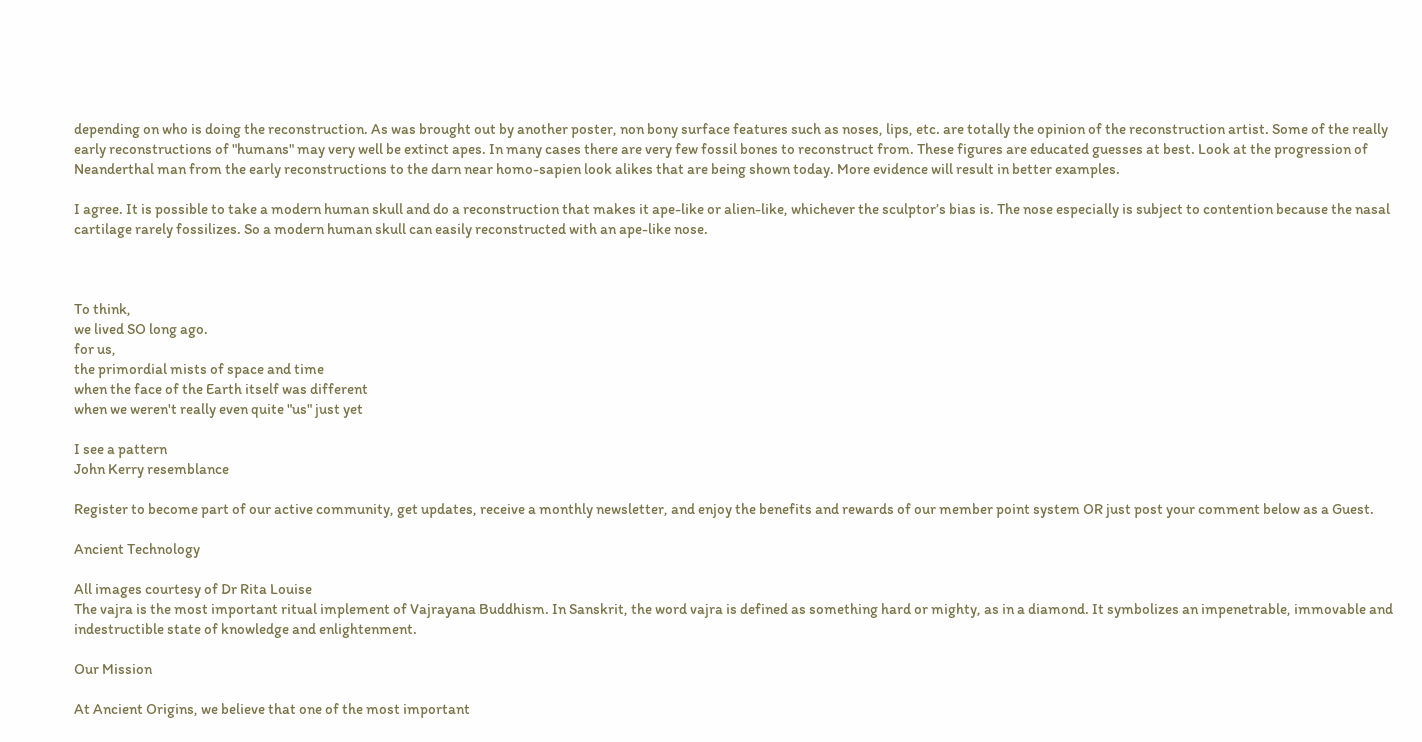depending on who is doing the reconstruction. As was brought out by another poster, non bony surface features such as noses, lips, etc. are totally the opinion of the reconstruction artist. Some of the really early reconstructions of "humans" may very well be extinct apes. In many cases there are very few fossil bones to reconstruct from. These figures are educated guesses at best. Look at the progression of Neanderthal man from the early reconstructions to the darn near homo-sapien look alikes that are being shown today. More evidence will result in better examples.

I agree. It is possible to take a modern human skull and do a reconstruction that makes it ape-like or alien-like, whichever the sculptor’s bias is. The nose especially is subject to contention because the nasal cartilage rarely fossilizes. So a modern human skull can easily reconstructed with an ape-like nose.



To think,
we lived SO long ago.
for us,
the primordial mists of space and time
when the face of the Earth itself was different
when we weren't really even quite "us" just yet

I see a pattern
John Kerry resemblance

Register to become part of our active community, get updates, receive a monthly newsletter, and enjoy the benefits and rewards of our member point system OR just post your comment below as a Guest.

Ancient Technology

All images courtesy of Dr Rita Louise
The vajra is the most important ritual implement of Vajrayana Buddhism. In Sanskrit, the word vajra is defined as something hard or mighty, as in a diamond. It symbolizes an impenetrable, immovable and indestructible state of knowledge and enlightenment.

Our Mission

At Ancient Origins, we believe that one of the most important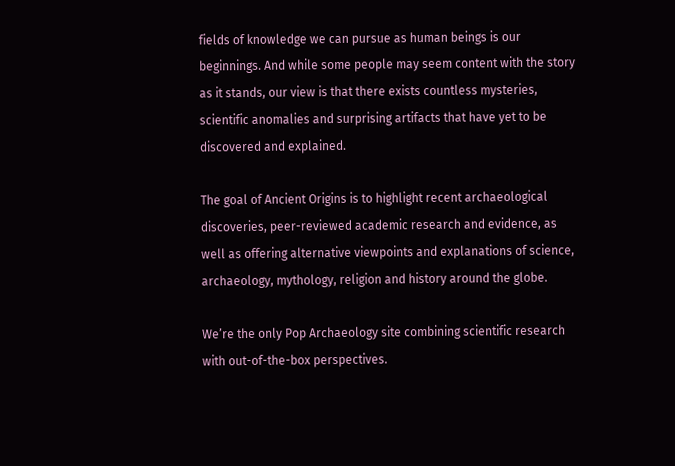fields of knowledge we can pursue as human beings is our beginnings. And while some people may seem content with the story as it stands, our view is that there exists countless mysteries, scientific anomalies and surprising artifacts that have yet to be discovered and explained.

The goal of Ancient Origins is to highlight recent archaeological discoveries, peer-reviewed academic research and evidence, as well as offering alternative viewpoints and explanations of science, archaeology, mythology, religion and history around the globe.

We’re the only Pop Archaeology site combining scientific research with out-of-the-box perspectives.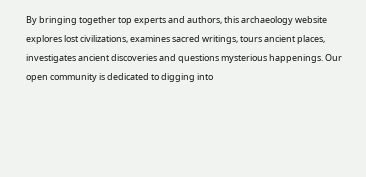By bringing together top experts and authors, this archaeology website explores lost civilizations, examines sacred writings, tours ancient places, investigates ancient discoveries and questions mysterious happenings. Our open community is dedicated to digging into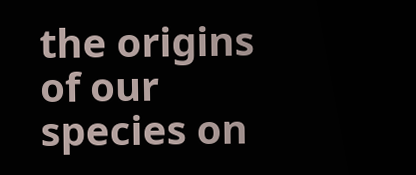the origins of our species on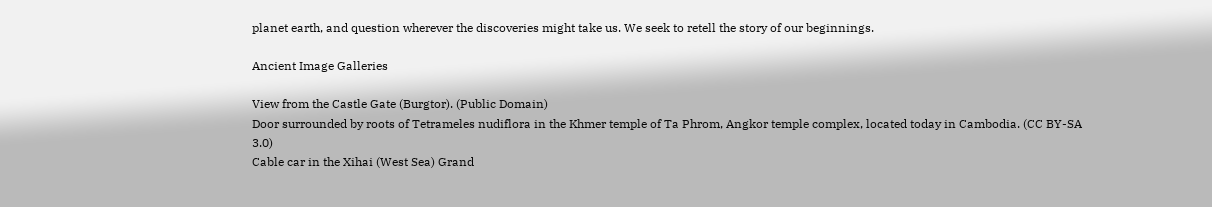planet earth, and question wherever the discoveries might take us. We seek to retell the story of our beginnings.

Ancient Image Galleries

View from the Castle Gate (Burgtor). (Public Domain)
Door surrounded by roots of Tetrameles nudiflora in the Khmer temple of Ta Phrom, Angkor temple complex, located today in Cambodia. (CC BY-SA 3.0)
Cable car in the Xihai (West Sea) Grand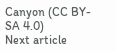Canyon (CC BY-SA 4.0)
Next article